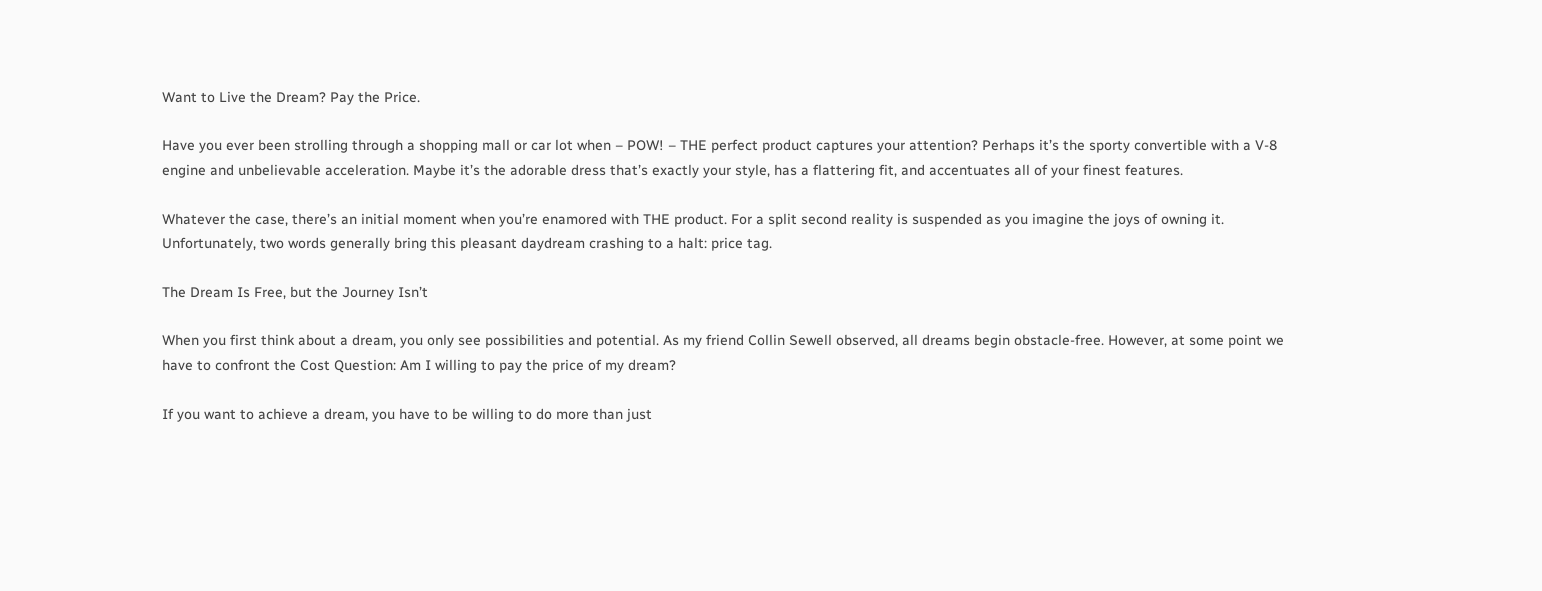Want to Live the Dream? Pay the Price.

Have you ever been strolling through a shopping mall or car lot when – POW! – THE perfect product captures your attention? Perhaps it’s the sporty convertible with a V-8 engine and unbelievable acceleration. Maybe it’s the adorable dress that’s exactly your style, has a flattering fit, and accentuates all of your finest features.

Whatever the case, there’s an initial moment when you’re enamored with THE product. For a split second reality is suspended as you imagine the joys of owning it. Unfortunately, two words generally bring this pleasant daydream crashing to a halt: price tag.

The Dream Is Free, but the Journey Isn’t

When you first think about a dream, you only see possibilities and potential. As my friend Collin Sewell observed, all dreams begin obstacle-free. However, at some point we have to confront the Cost Question: Am I willing to pay the price of my dream?

If you want to achieve a dream, you have to be willing to do more than just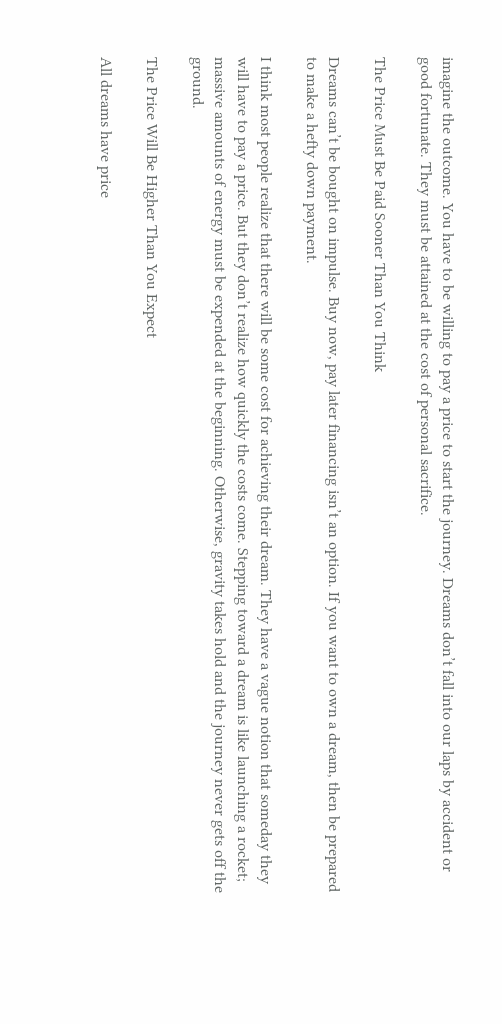imagine the outcome. You have to be willing to pay a price to start the journey. Dreams don’t fall into our laps by accident or good fortunate. They must be attained at the cost of personal sacrifice.

The Price Must Be Paid Sooner Than You Think

Dreams can’t be bought on impulse. Buy now, pay later financing isn’t an option. If you want to own a dream, then be prepared to make a hefty down payment.

I think most people realize that there will be some cost for achieving their dream. They have a vague notion that someday they will have to pay a price. But they don’t realize how quickly the costs come. Stepping toward a dream is like launching a rocket; massive amounts of energy must be expended at the beginning. Otherwise, gravity takes hold and the journey never gets off the ground.

The Price Will Be Higher Than You Expect

All dreams have price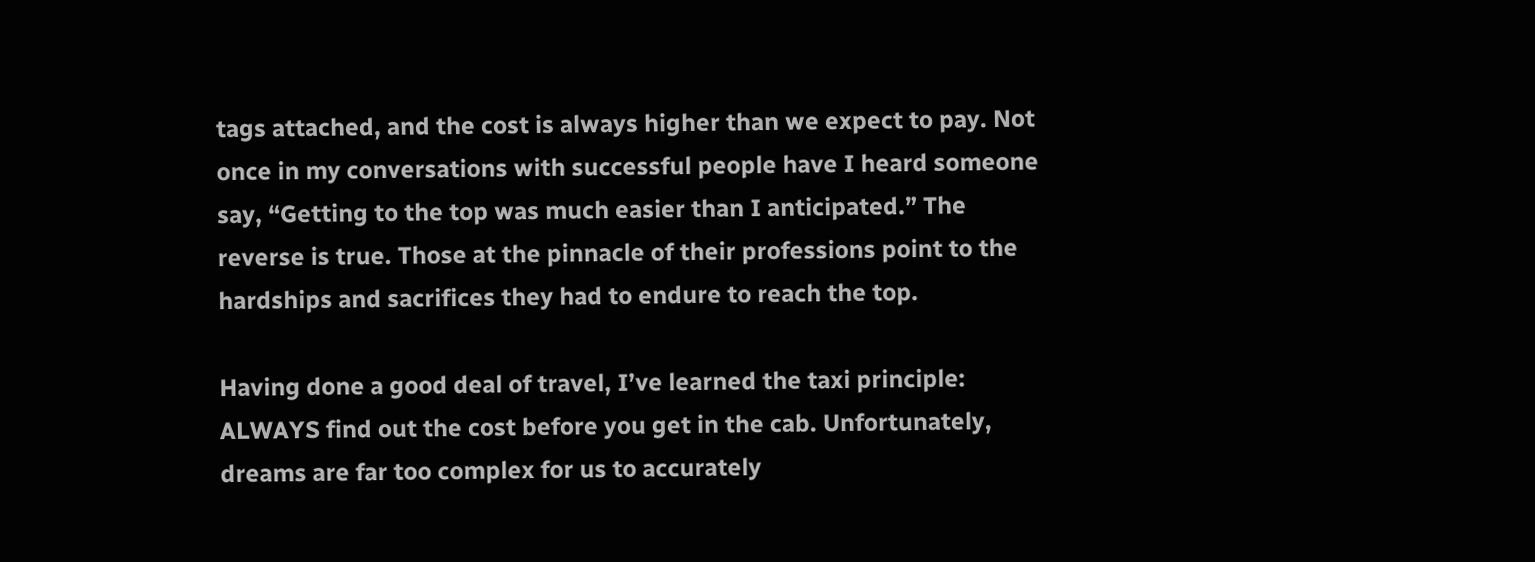tags attached, and the cost is always higher than we expect to pay. Not once in my conversations with successful people have I heard someone say, “Getting to the top was much easier than I anticipated.” The reverse is true. Those at the pinnacle of their professions point to the hardships and sacrifices they had to endure to reach the top.

Having done a good deal of travel, I’ve learned the taxi principle: ALWAYS find out the cost before you get in the cab. Unfortunately, dreams are far too complex for us to accurately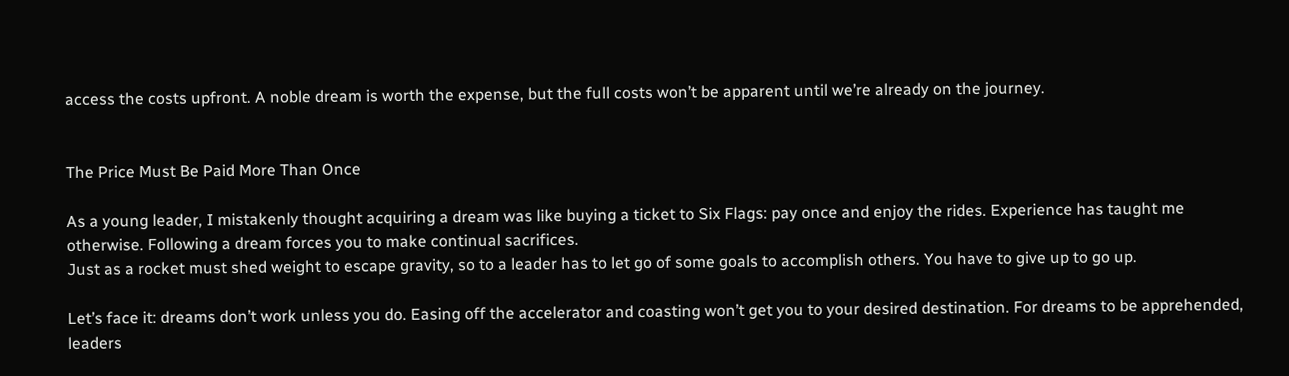access the costs upfront. A noble dream is worth the expense, but the full costs won’t be apparent until we’re already on the journey.


The Price Must Be Paid More Than Once

As a young leader, I mistakenly thought acquiring a dream was like buying a ticket to Six Flags: pay once and enjoy the rides. Experience has taught me otherwise. Following a dream forces you to make continual sacrifices.
Just as a rocket must shed weight to escape gravity, so to a leader has to let go of some goals to accomplish others. You have to give up to go up.

Let’s face it: dreams don’t work unless you do. Easing off the accelerator and coasting won’t get you to your desired destination. For dreams to be apprehended, leaders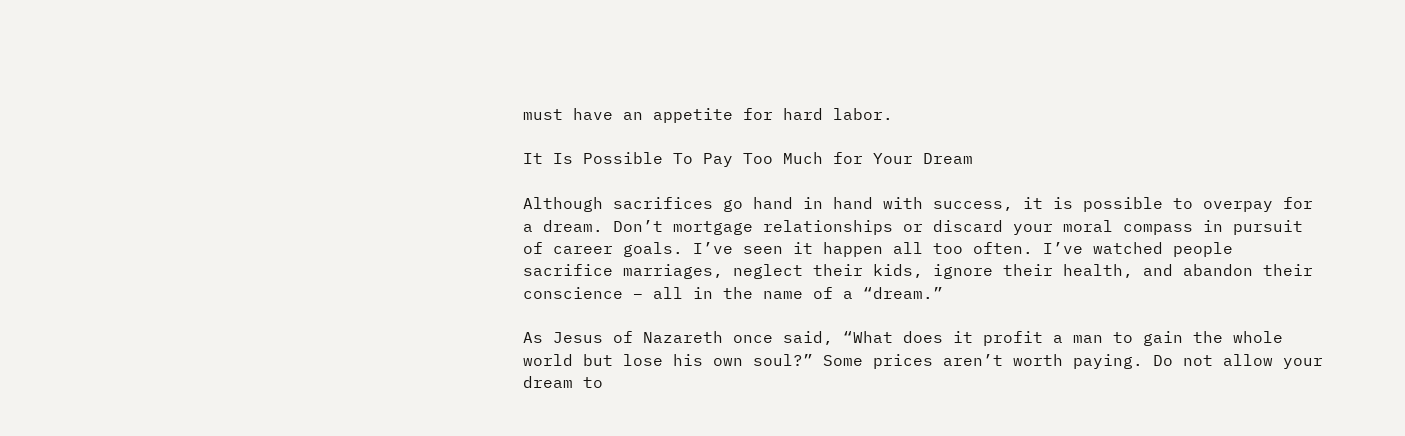must have an appetite for hard labor.

It Is Possible To Pay Too Much for Your Dream

Although sacrifices go hand in hand with success, it is possible to overpay for a dream. Don’t mortgage relationships or discard your moral compass in pursuit of career goals. I’ve seen it happen all too often. I’ve watched people sacrifice marriages, neglect their kids, ignore their health, and abandon their conscience – all in the name of a “dream.”

As Jesus of Nazareth once said, “What does it profit a man to gain the whole world but lose his own soul?” Some prices aren’t worth paying. Do not allow your dream to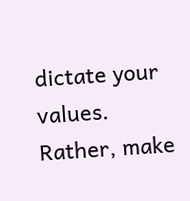dictate your values. Rather, make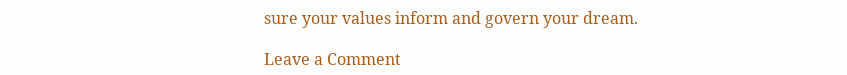sure your values inform and govern your dream.

Leave a Comment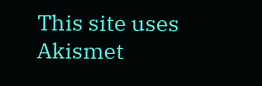This site uses Akismet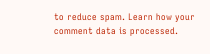to reduce spam. Learn how your comment data is processed.